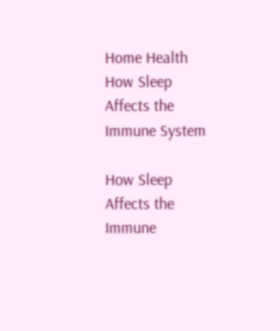Home Health How Sleep Affects the Immune System

How Sleep Affects the Immune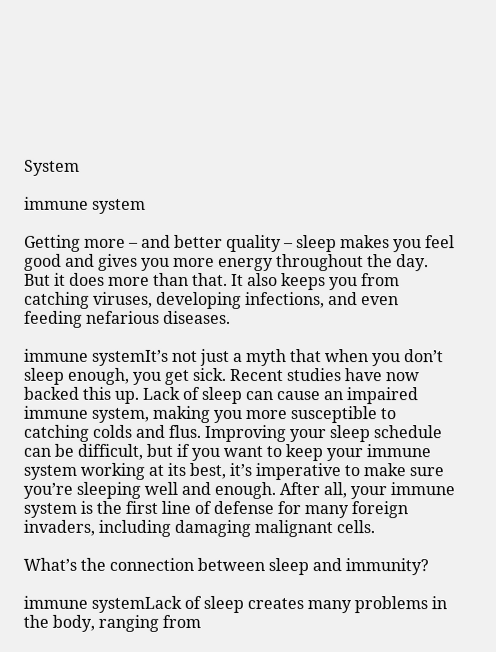System

immune system

Getting more – and better quality – sleep makes you feel good and gives you more energy throughout the day. But it does more than that. It also keeps you from catching viruses, developing infections, and even feeding nefarious diseases.

immune systemIt’s not just a myth that when you don’t sleep enough, you get sick. Recent studies have now backed this up. Lack of sleep can cause an impaired immune system, making you more susceptible to catching colds and flus. Improving your sleep schedule can be difficult, but if you want to keep your immune system working at its best, it’s imperative to make sure you’re sleeping well and enough. After all, your immune system is the first line of defense for many foreign invaders, including damaging malignant cells.

What’s the connection between sleep and immunity?

immune systemLack of sleep creates many problems in the body, ranging from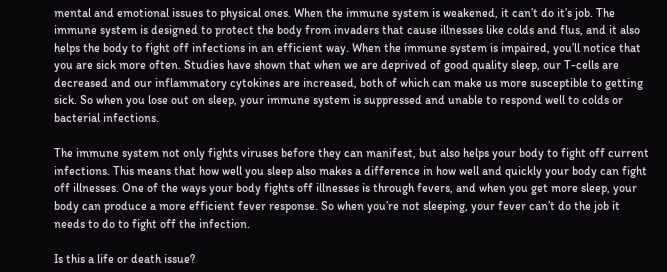mental and emotional issues to physical ones. When the immune system is weakened, it can’t do it’s job. The immune system is designed to protect the body from invaders that cause illnesses like colds and flus, and it also helps the body to fight off infections in an efficient way. When the immune system is impaired, you’ll notice that you are sick more often. Studies have shown that when we are deprived of good quality sleep, our T-cells are decreased and our inflammatory cytokines are increased, both of which can make us more susceptible to getting sick. So when you lose out on sleep, your immune system is suppressed and unable to respond well to colds or bacterial infections.

The immune system not only fights viruses before they can manifest, but also helps your body to fight off current infections. This means that how well you sleep also makes a difference in how well and quickly your body can fight off illnesses. One of the ways your body fights off illnesses is through fevers, and when you get more sleep, your body can produce a more efficient fever response. So when you’re not sleeping, your fever can’t do the job it needs to do to fight off the infection.

Is this a life or death issue?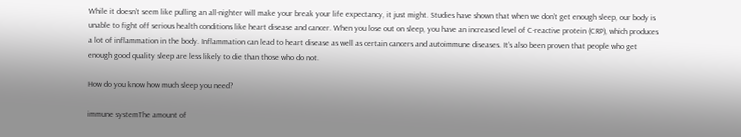While it doesn’t seem like pulling an all-nighter will make your break your life expectancy, it just might. Studies have shown that when we don’t get enough sleep, our body is unable to fight off serious health conditions like heart disease and cancer. When you lose out on sleep, you have an increased level of C-reactive protein (CRP), which produces a lot of inflammation in the body. Inflammation can lead to heart disease as well as certain cancers and autoimmune diseases. It’s also been proven that people who get enough good quality sleep are less likely to die than those who do not.

How do you know how much sleep you need?

immune systemThe amount of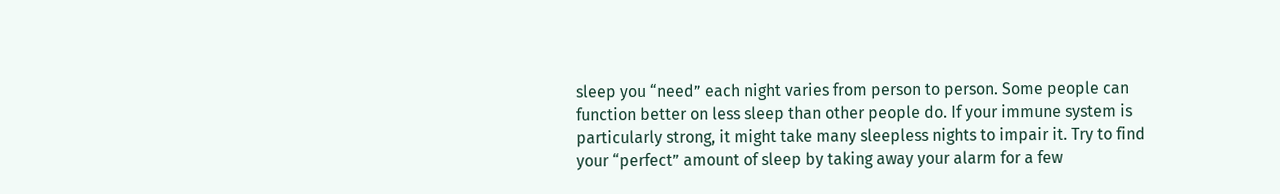sleep you “need” each night varies from person to person. Some people can function better on less sleep than other people do. If your immune system is particularly strong, it might take many sleepless nights to impair it. Try to find your “perfect” amount of sleep by taking away your alarm for a few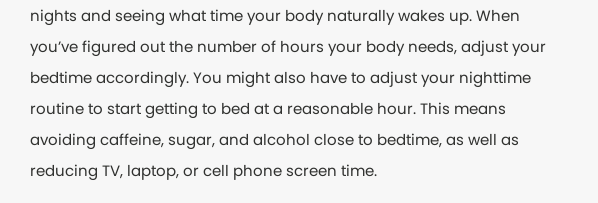nights and seeing what time your body naturally wakes up. When you’ve figured out the number of hours your body needs, adjust your bedtime accordingly. You might also have to adjust your nighttime routine to start getting to bed at a reasonable hour. This means avoiding caffeine, sugar, and alcohol close to bedtime, as well as reducing TV, laptop, or cell phone screen time.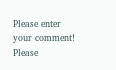Please enter your comment!
Please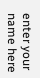enter your name here